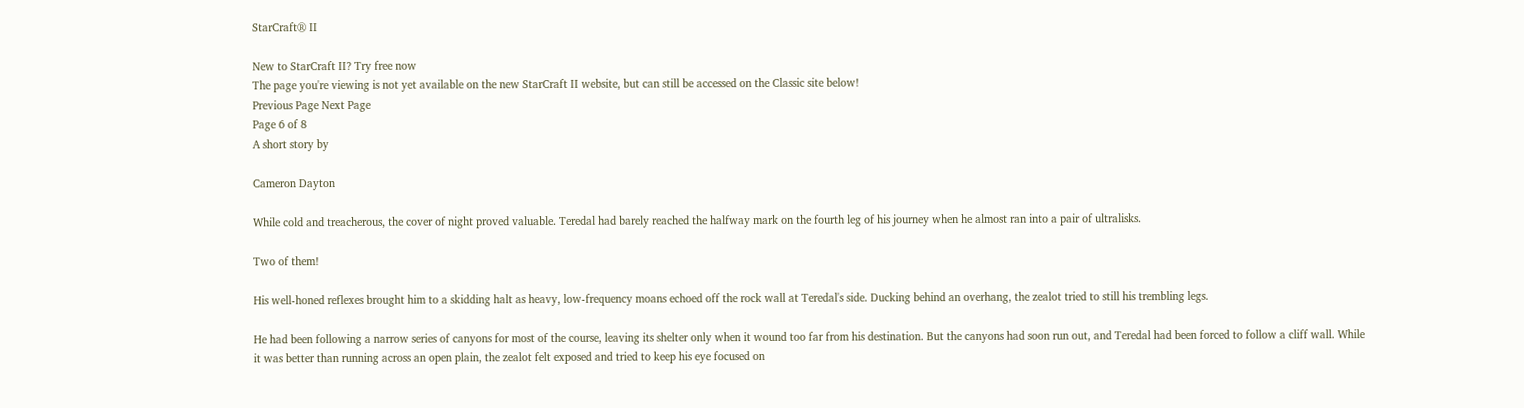StarCraft® II

New to StarCraft II? Try free now
The page you're viewing is not yet available on the new StarCraft II website, but can still be accessed on the Classic site below!
Previous Page Next Page
Page 6 of 8
A short story by

Cameron Dayton

While cold and treacherous, the cover of night proved valuable. Teredal had barely reached the halfway mark on the fourth leg of his journey when he almost ran into a pair of ultralisks.

Two of them!

His well-honed reflexes brought him to a skidding halt as heavy, low-frequency moans echoed off the rock wall at Teredal's side. Ducking behind an overhang, the zealot tried to still his trembling legs.

He had been following a narrow series of canyons for most of the course, leaving its shelter only when it wound too far from his destination. But the canyons had soon run out, and Teredal had been forced to follow a cliff wall. While it was better than running across an open plain, the zealot felt exposed and tried to keep his eye focused on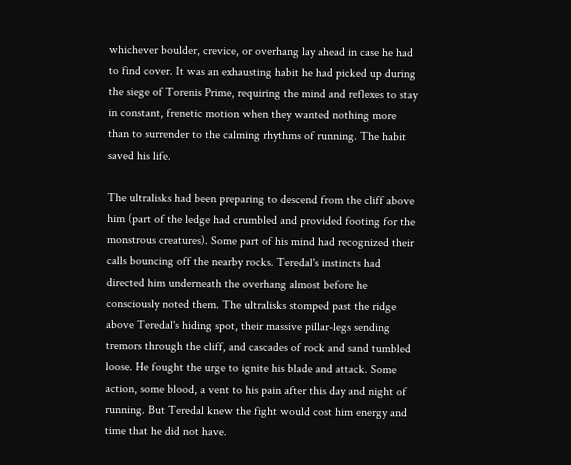whichever boulder, crevice, or overhang lay ahead in case he had to find cover. It was an exhausting habit he had picked up during the siege of Torenis Prime, requiring the mind and reflexes to stay in constant, frenetic motion when they wanted nothing more than to surrender to the calming rhythms of running. The habit saved his life.

The ultralisks had been preparing to descend from the cliff above him (part of the ledge had crumbled and provided footing for the monstrous creatures). Some part of his mind had recognized their calls bouncing off the nearby rocks. Teredal's instincts had directed him underneath the overhang almost before he consciously noted them. The ultralisks stomped past the ridge above Teredal's hiding spot, their massive pillar-legs sending tremors through the cliff, and cascades of rock and sand tumbled loose. He fought the urge to ignite his blade and attack. Some action, some blood, a vent to his pain after this day and night of running. But Teredal knew the fight would cost him energy and time that he did not have.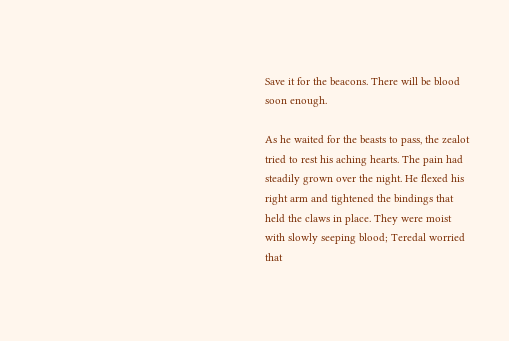Save it for the beacons. There will be blood soon enough.

As he waited for the beasts to pass, the zealot tried to rest his aching hearts. The pain had steadily grown over the night. He flexed his right arm and tightened the bindings that held the claws in place. They were moist with slowly seeping blood; Teredal worried that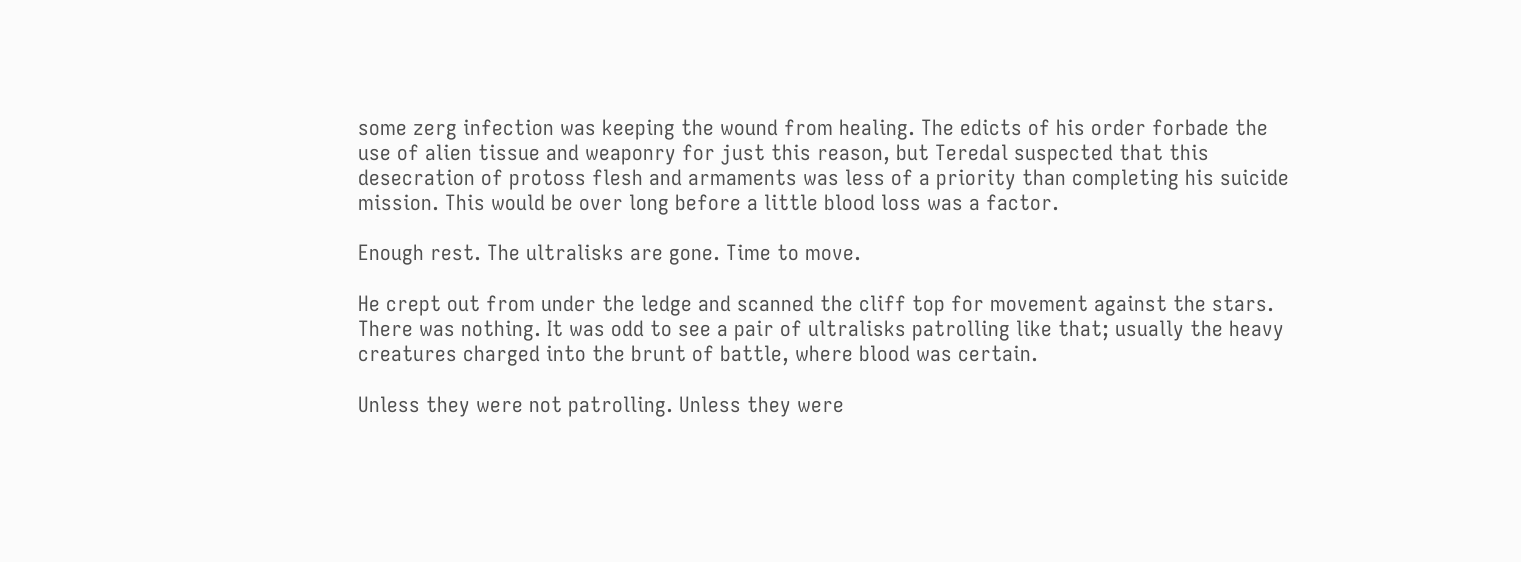some zerg infection was keeping the wound from healing. The edicts of his order forbade the use of alien tissue and weaponry for just this reason, but Teredal suspected that this desecration of protoss flesh and armaments was less of a priority than completing his suicide mission. This would be over long before a little blood loss was a factor.

Enough rest. The ultralisks are gone. Time to move.

He crept out from under the ledge and scanned the cliff top for movement against the stars. There was nothing. It was odd to see a pair of ultralisks patrolling like that; usually the heavy creatures charged into the brunt of battle, where blood was certain.

Unless they were not patrolling. Unless they were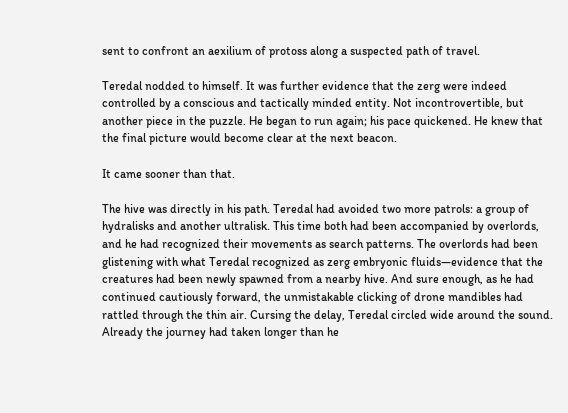sent to confront an aexilium of protoss along a suspected path of travel.

Teredal nodded to himself. It was further evidence that the zerg were indeed controlled by a conscious and tactically minded entity. Not incontrovertible, but another piece in the puzzle. He began to run again; his pace quickened. He knew that the final picture would become clear at the next beacon.

It came sooner than that.

The hive was directly in his path. Teredal had avoided two more patrols: a group of hydralisks and another ultralisk. This time both had been accompanied by overlords, and he had recognized their movements as search patterns. The overlords had been glistening with what Teredal recognized as zerg embryonic fluids—evidence that the creatures had been newly spawned from a nearby hive. And sure enough, as he had continued cautiously forward, the unmistakable clicking of drone mandibles had rattled through the thin air. Cursing the delay, Teredal circled wide around the sound. Already the journey had taken longer than he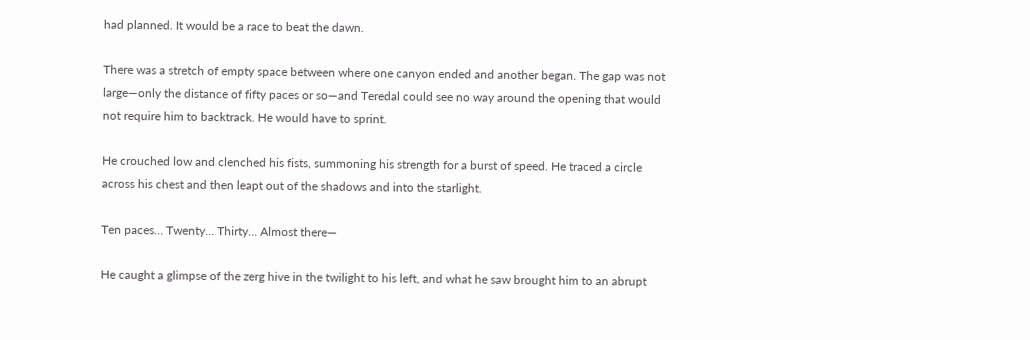had planned. It would be a race to beat the dawn.

There was a stretch of empty space between where one canyon ended and another began. The gap was not large—only the distance of fifty paces or so—and Teredal could see no way around the opening that would not require him to backtrack. He would have to sprint.

He crouched low and clenched his fists, summoning his strength for a burst of speed. He traced a circle across his chest and then leapt out of the shadows and into the starlight.

Ten paces… Twenty… Thirty… Almost there—

He caught a glimpse of the zerg hive in the twilight to his left, and what he saw brought him to an abrupt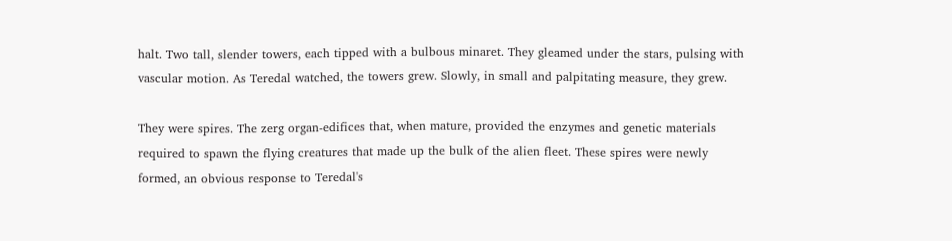halt. Two tall, slender towers, each tipped with a bulbous minaret. They gleamed under the stars, pulsing with vascular motion. As Teredal watched, the towers grew. Slowly, in small and palpitating measure, they grew.

They were spires. The zerg organ-edifices that, when mature, provided the enzymes and genetic materials required to spawn the flying creatures that made up the bulk of the alien fleet. These spires were newly formed, an obvious response to Teredal's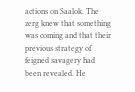actions on Saalok. The zerg knew that something was coming and that their previous strategy of feigned savagery had been revealed. He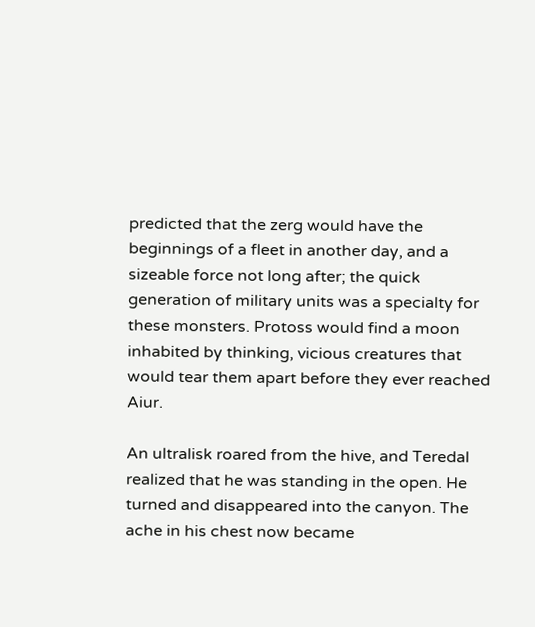predicted that the zerg would have the beginnings of a fleet in another day, and a sizeable force not long after; the quick generation of military units was a specialty for these monsters. Protoss would find a moon inhabited by thinking, vicious creatures that would tear them apart before they ever reached Aiur.

An ultralisk roared from the hive, and Teredal realized that he was standing in the open. He turned and disappeared into the canyon. The ache in his chest now became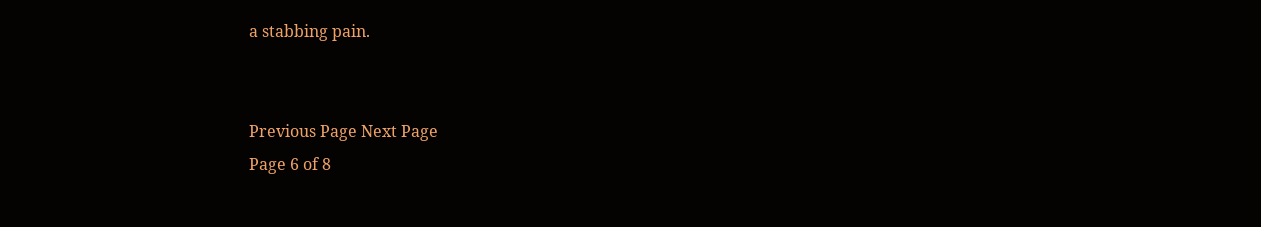a stabbing pain.


Previous Page Next Page
Page 6 of 8